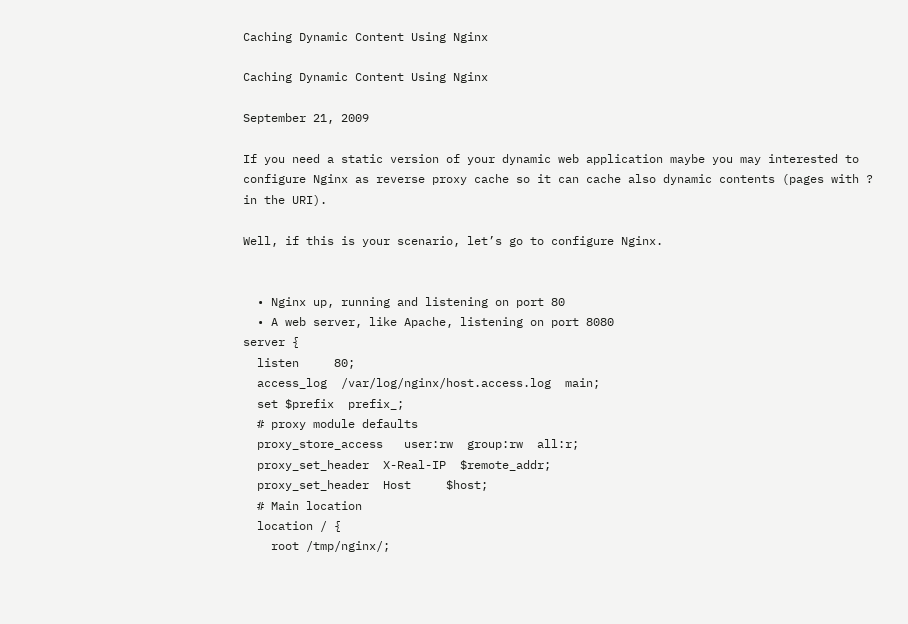Caching Dynamic Content Using Nginx

Caching Dynamic Content Using Nginx

September 21, 2009

If you need a static version of your dynamic web application maybe you may interested to configure Nginx as reverse proxy cache so it can cache also dynamic contents (pages with ? in the URI).

Well, if this is your scenario, let’s go to configure Nginx.


  • Nginx up, running and listening on port 80
  • A web server, like Apache, listening on port 8080
server {
  listen     80;
  access_log  /var/log/nginx/host.access.log  main;
  set $prefix  prefix_;
  # proxy module defaults
  proxy_store_access   user:rw  group:rw  all:r;
  proxy_set_header  X-Real-IP  $remote_addr;
  proxy_set_header  Host     $host;
  # Main location
  location / {
    root /tmp/nginx/;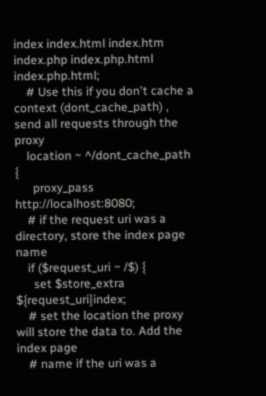index index.html index.htm index.php index.php.html index.php.html;
    # Use this if you don't cache a context (dont_cache_path) , send all requests through the proxy
    location ~ ^/dont_cache_path {
      proxy_pass http://localhost:8080;
    # if the request uri was a directory, store the index page name
    if ($request_uri ~ /$) {
      set $store_extra ${request_uri}index;
    # set the location the proxy will store the data to. Add the index page
    # name if the uri was a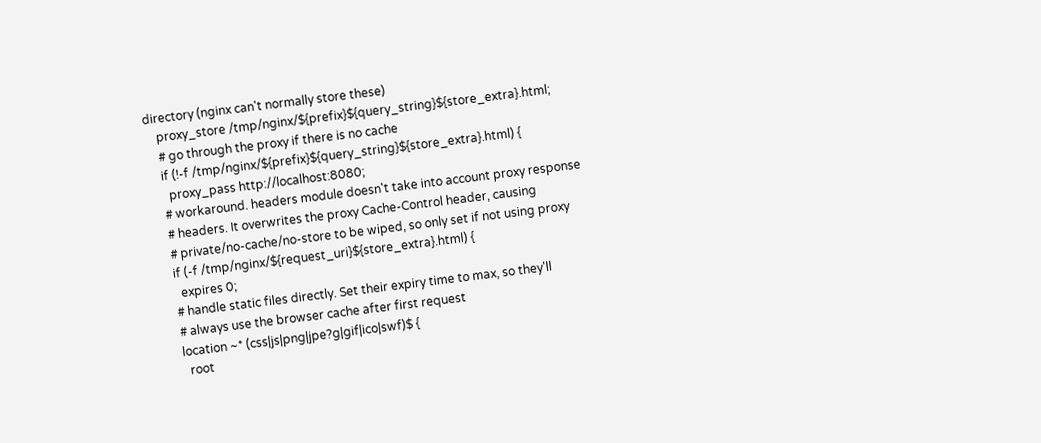directory (nginx can't normally store these)
    proxy_store /tmp/nginx/${prefix}${query_string}${store_extra}.html;
    # go through the proxy if there is no cache
    if (!-f /tmp/nginx/${prefix}${query_string}${store_extra}.html) {
      proxy_pass http://localhost:8080;
    # workaround. headers module doesn't take into account proxy response
    # headers. It overwrites the proxy Cache-Control header, causing
    # private/no-cache/no-store to be wiped, so only set if not using proxy
    if (-f /tmp/nginx/${request_uri}${store_extra}.html) {
      expires 0;
    # handle static files directly. Set their expiry time to max, so they'll
    # always use the browser cache after first request
    location ~* (css|js|png|jpe?g|gif|ico|swf)$ {
      root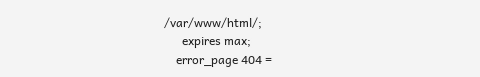/var/www/html/;
      expires max;
    error_page 404 =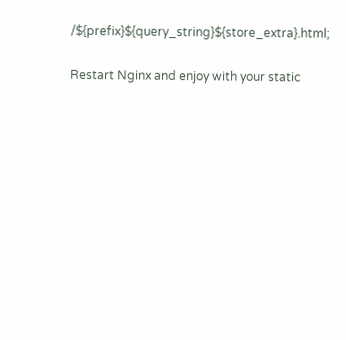/${prefix}${query_string}${store_extra}.html;

Restart Nginx and enjoy with your static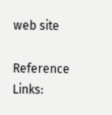web site

Reference Links: